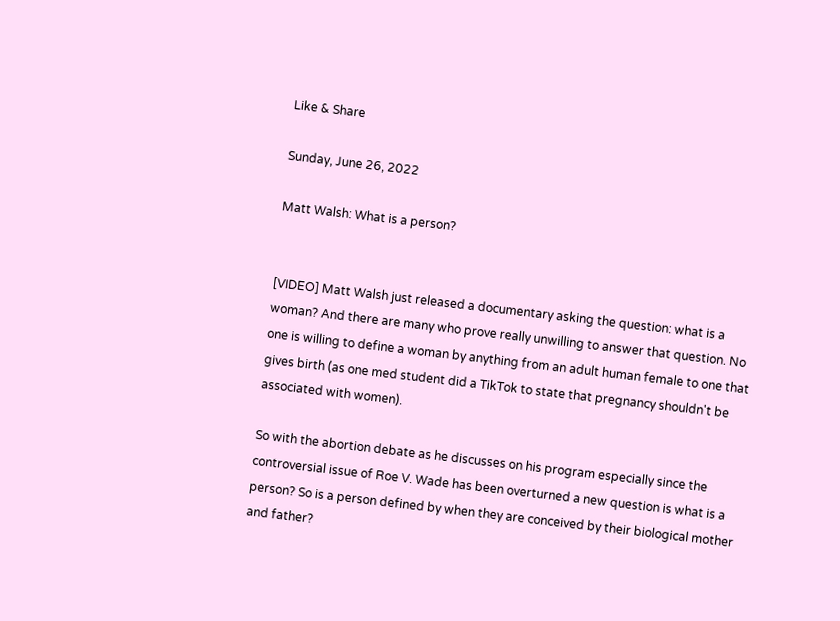Like & Share

Sunday, June 26, 2022

Matt Walsh: What is a person?


[VIDEO] Matt Walsh just released a documentary asking the question: what is a woman? And there are many who prove really unwilling to answer that question. No one is willing to define a woman by anything from an adult human female to one that gives birth (as one med student did a TikTok to state that pregnancy shouldn't be associated with women).

So with the abortion debate as he discusses on his program especially since the controversial issue of Roe V. Wade has been overturned a new question is what is a person? So is a person defined by when they are conceived by their biological mother and father?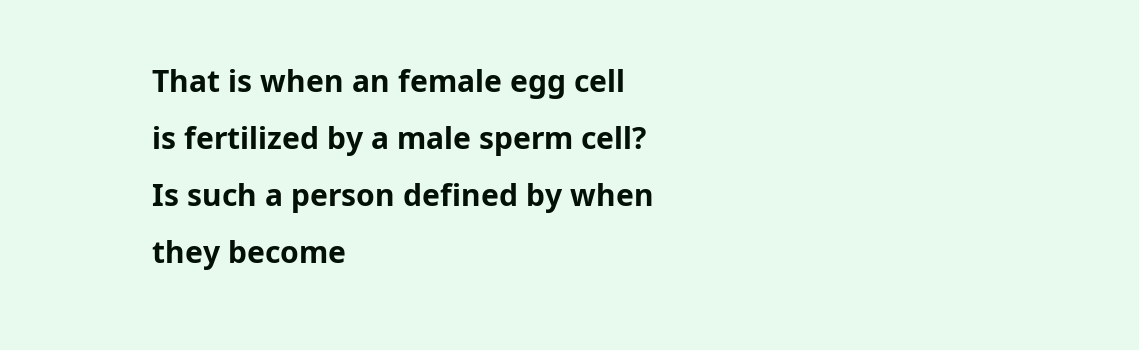That is when an female egg cell is fertilized by a male sperm cell? Is such a person defined by when they become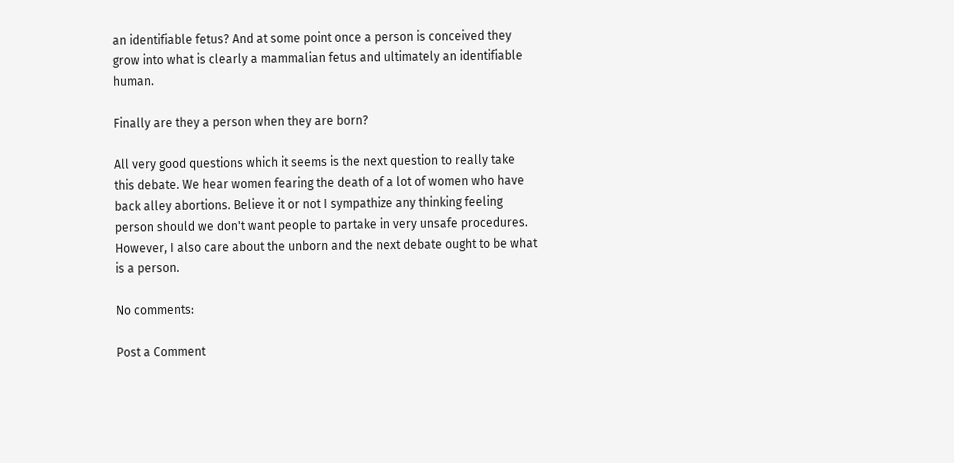an identifiable fetus? And at some point once a person is conceived they grow into what is clearly a mammalian fetus and ultimately an identifiable human.

Finally are they a person when they are born?

All very good questions which it seems is the next question to really take this debate. We hear women fearing the death of a lot of women who have back alley abortions. Believe it or not I sympathize any thinking feeling person should we don't want people to partake in very unsafe procedures. However, I also care about the unborn and the next debate ought to be what is a person.

No comments:

Post a Comment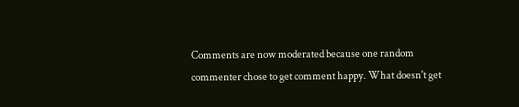Comments are now moderated because one random commenter chose to get comment happy. What doesn't get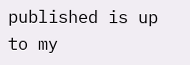published is up to my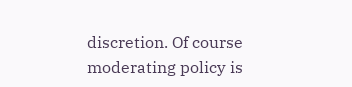discretion. Of course moderating policy is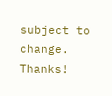subject to change. Thanks!